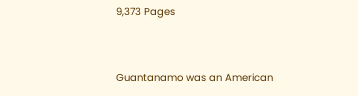9,373 Pages


Guantanamo was an American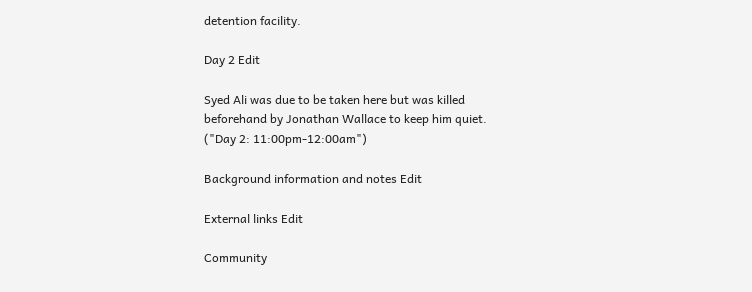detention facility.

Day 2 Edit

Syed Ali was due to be taken here but was killed beforehand by Jonathan Wallace to keep him quiet. ("Day 2: 11:00pm-12:00am")

Background information and notes Edit

External links Edit

Community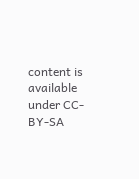content is available under CC-BY-SA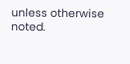unless otherwise noted.